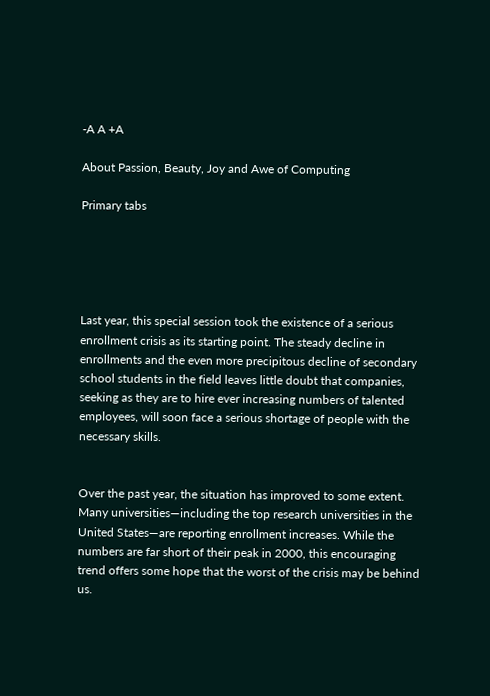-A A +A

About Passion, Beauty, Joy and Awe of Computing

Primary tabs





Last year, this special session took the existence of a serious enrollment crisis as its starting point. The steady decline in enrollments and the even more precipitous decline of secondary school students in the field leaves little doubt that companies, seeking as they are to hire ever increasing numbers of talented employees, will soon face a serious shortage of people with the necessary skills.


Over the past year, the situation has improved to some extent. Many universities—including the top research universities in the United States—are reporting enrollment increases. While the numbers are far short of their peak in 2000, this encouraging trend offers some hope that the worst of the crisis may be behind us.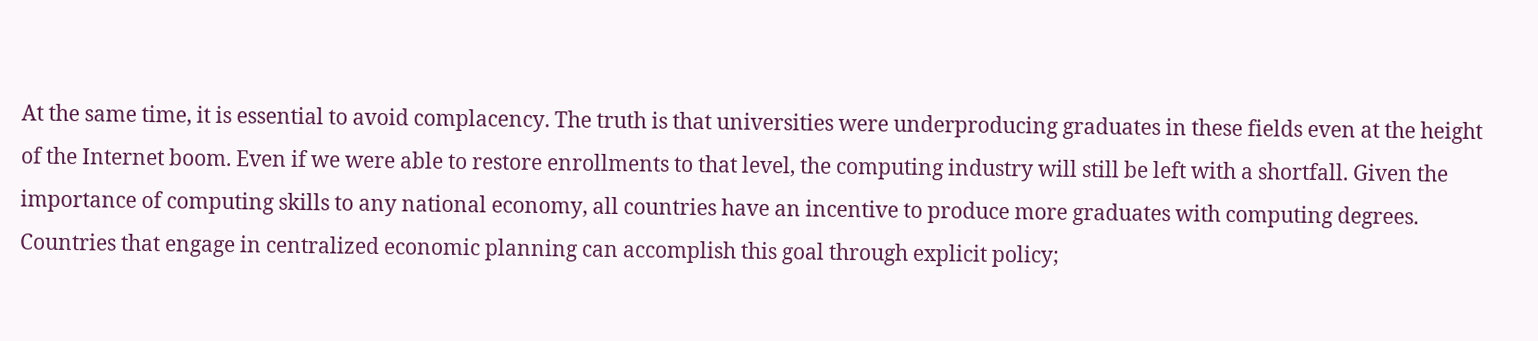At the same time, it is essential to avoid complacency. The truth is that universities were underproducing graduates in these fields even at the height of the Internet boom. Even if we were able to restore enrollments to that level, the computing industry will still be left with a shortfall. Given the importance of computing skills to any national economy, all countries have an incentive to produce more graduates with computing degrees. Countries that engage in centralized economic planning can accomplish this goal through explicit policy;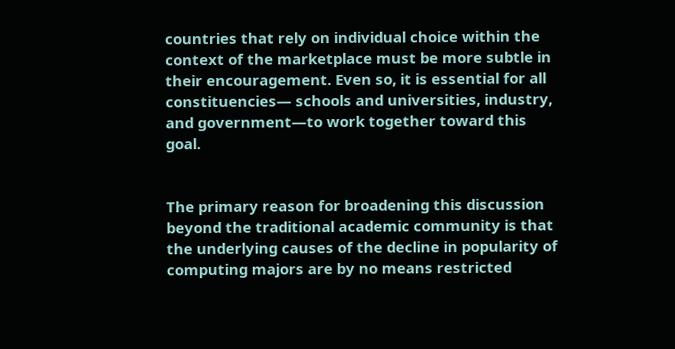countries that rely on individual choice within the context of the marketplace must be more subtle in their encouragement. Even so, it is essential for all constituencies— schools and universities, industry, and government—to work together toward this goal.


The primary reason for broadening this discussion beyond the traditional academic community is that the underlying causes of the decline in popularity of computing majors are by no means restricted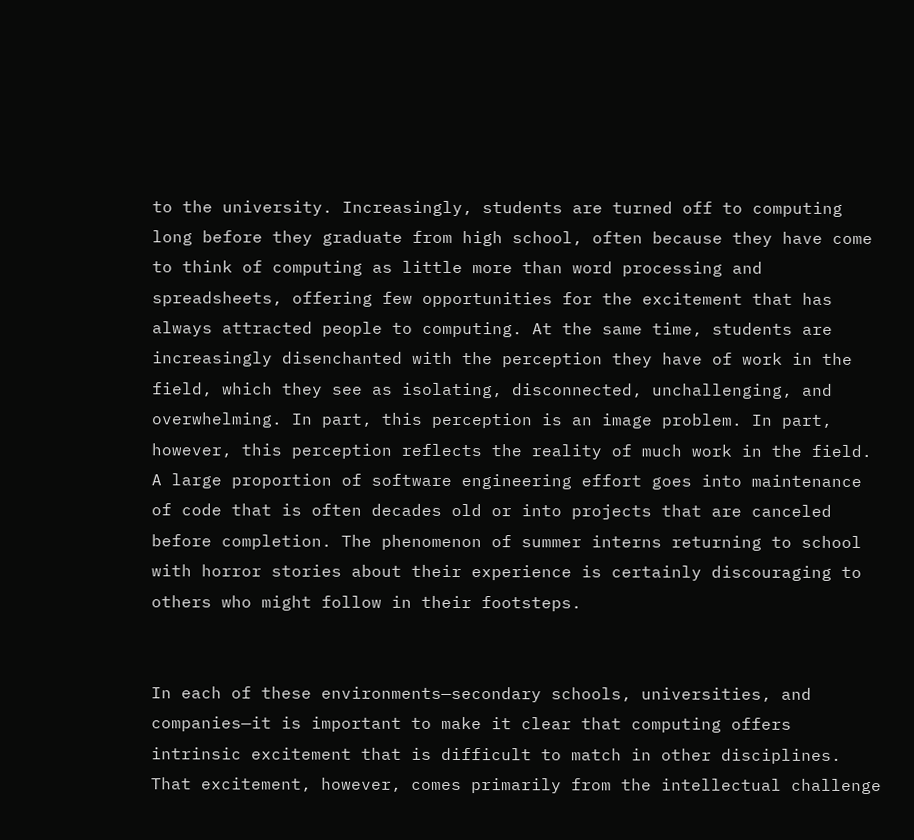to the university. Increasingly, students are turned off to computing long before they graduate from high school, often because they have come to think of computing as little more than word processing and spreadsheets, offering few opportunities for the excitement that has always attracted people to computing. At the same time, students are increasingly disenchanted with the perception they have of work in the field, which they see as isolating, disconnected, unchallenging, and overwhelming. In part, this perception is an image problem. In part, however, this perception reflects the reality of much work in the field. A large proportion of software engineering effort goes into maintenance of code that is often decades old or into projects that are canceled before completion. The phenomenon of summer interns returning to school with horror stories about their experience is certainly discouraging to others who might follow in their footsteps.


In each of these environments—secondary schools, universities, and companies—it is important to make it clear that computing offers intrinsic excitement that is difficult to match in other disciplines. That excitement, however, comes primarily from the intellectual challenge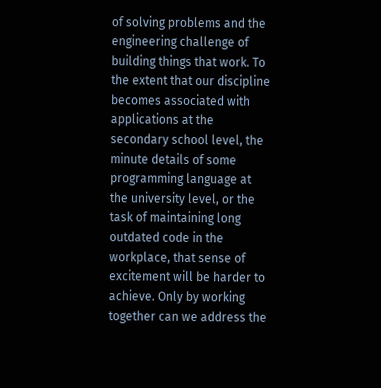of solving problems and the engineering challenge of building things that work. To the extent that our discipline becomes associated with applications at the secondary school level, the minute details of some programming language at the university level, or the task of maintaining long outdated code in the workplace, that sense of excitement will be harder to achieve. Only by working together can we address the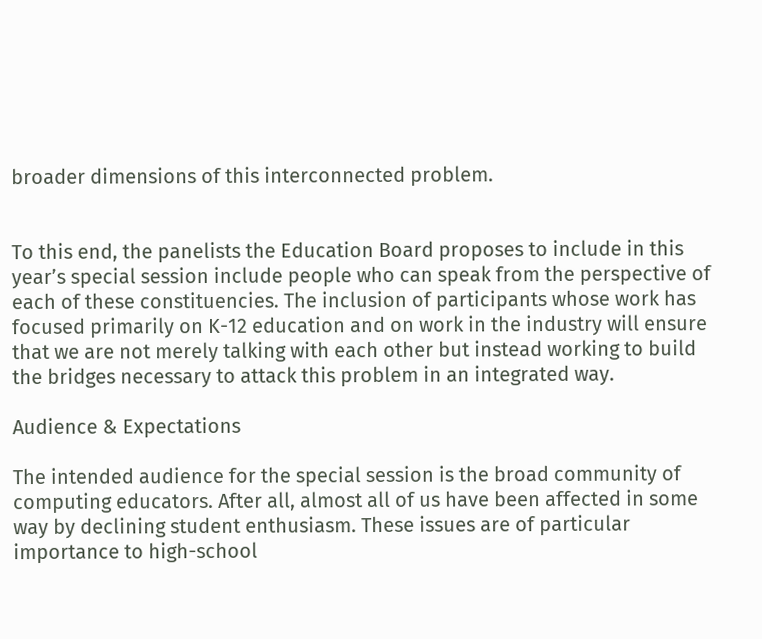broader dimensions of this interconnected problem.


To this end, the panelists the Education Board proposes to include in this year’s special session include people who can speak from the perspective of each of these constituencies. The inclusion of participants whose work has focused primarily on K-12 education and on work in the industry will ensure that we are not merely talking with each other but instead working to build the bridges necessary to attack this problem in an integrated way.

Audience & Expectations

The intended audience for the special session is the broad community of computing educators. After all, almost all of us have been affected in some way by declining student enthusiasm. These issues are of particular importance to high-school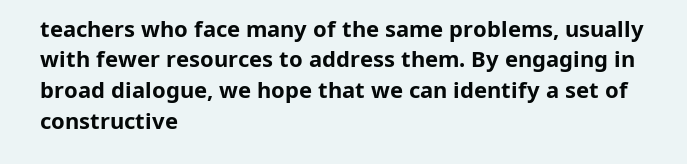teachers who face many of the same problems, usually with fewer resources to address them. By engaging in broad dialogue, we hope that we can identify a set of constructive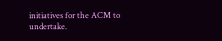initiatives for the ACM to undertake.